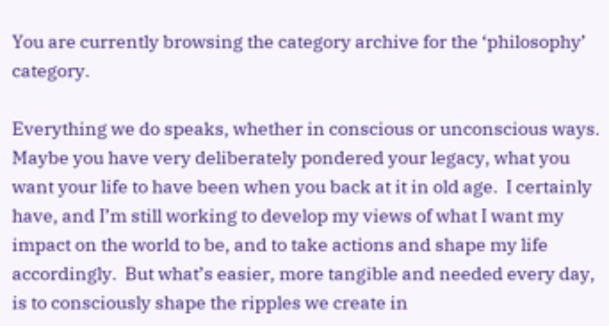You are currently browsing the category archive for the ‘philosophy’ category.

Everything we do speaks, whether in conscious or unconscious ways.  Maybe you have very deliberately pondered your legacy, what you want your life to have been when you back at it in old age.  I certainly have, and I’m still working to develop my views of what I want my impact on the world to be, and to take actions and shape my life accordingly.  But what’s easier, more tangible and needed every day, is to consciously shape the ripples we create in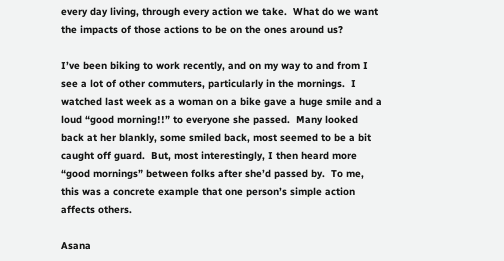every day living, through every action we take.  What do we want the impacts of those actions to be on the ones around us?

I’ve been biking to work recently, and on my way to and from I see a lot of other commuters, particularly in the mornings.  I watched last week as a woman on a bike gave a huge smile and a loud “good morning!!” to everyone she passed.  Many looked back at her blankly, some smiled back, most seemed to be a bit caught off guard.  But, most interestingly, I then heard more “good mornings” between folks after she’d passed by.  To me, this was a concrete example that one person’s simple action affects others.

Asana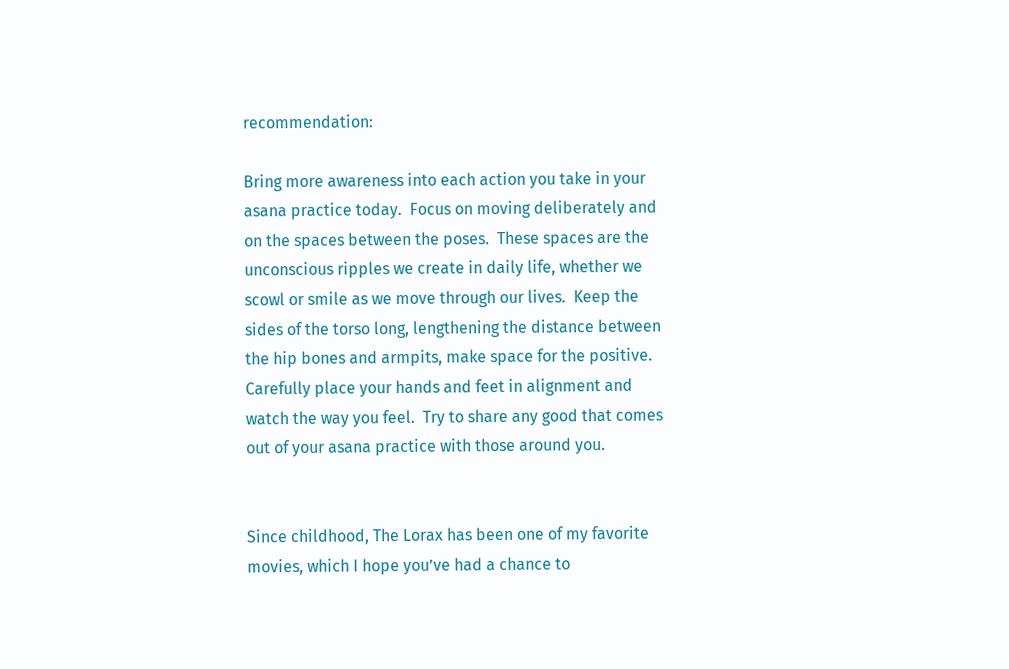recommendation:

Bring more awareness into each action you take in your asana practice today.  Focus on moving deliberately and on the spaces between the poses.  These spaces are the unconscious ripples we create in daily life, whether we scowl or smile as we move through our lives.  Keep the sides of the torso long, lengthening the distance between the hip bones and armpits, make space for the positive.  Carefully place your hands and feet in alignment and watch the way you feel.  Try to share any good that comes out of your asana practice with those around you.


Since childhood, The Lorax has been one of my favorite movies, which I hope you’ve had a chance to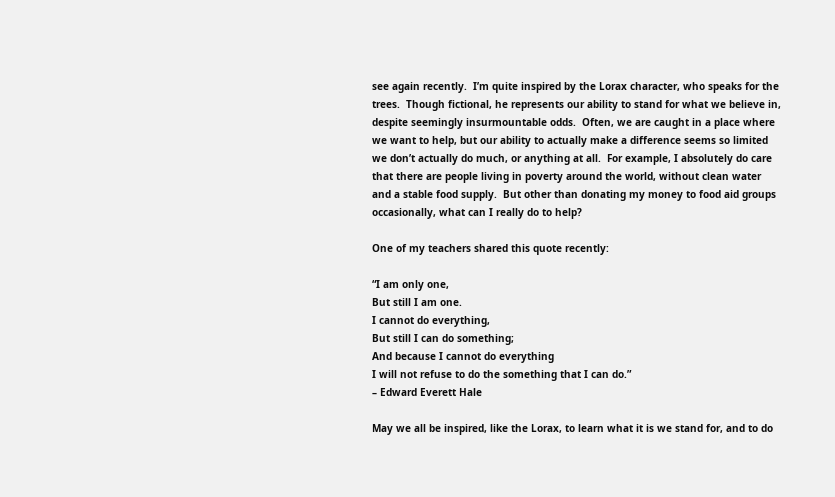see again recently.  I’m quite inspired by the Lorax character, who speaks for the trees.  Though fictional, he represents our ability to stand for what we believe in, despite seemingly insurmountable odds.  Often, we are caught in a place where we want to help, but our ability to actually make a difference seems so limited we don’t actually do much, or anything at all.  For example, I absolutely do care that there are people living in poverty around the world, without clean water and a stable food supply.  But other than donating my money to food aid groups occasionally, what can I really do to help?

One of my teachers shared this quote recently:

“I am only one,
But still I am one.
I cannot do everything,
But still I can do something;
And because I cannot do everything
I will not refuse to do the something that I can do.”
– Edward Everett Hale

May we all be inspired, like the Lorax, to learn what it is we stand for, and to do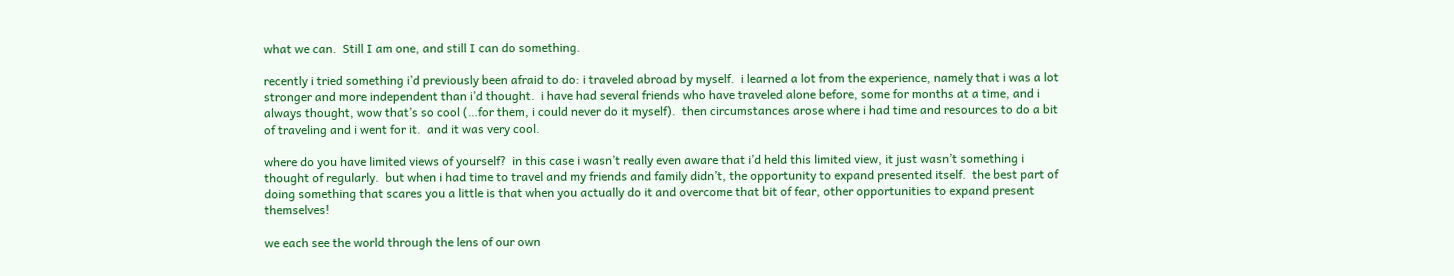what we can.  Still I am one, and still I can do something.

recently i tried something i’d previously been afraid to do: i traveled abroad by myself.  i learned a lot from the experience, namely that i was a lot stronger and more independent than i’d thought.  i have had several friends who have traveled alone before, some for months at a time, and i always thought, wow that’s so cool (…for them, i could never do it myself).  then circumstances arose where i had time and resources to do a bit of traveling and i went for it.  and it was very cool.

where do you have limited views of yourself?  in this case i wasn’t really even aware that i’d held this limited view, it just wasn’t something i thought of regularly.  but when i had time to travel and my friends and family didn’t, the opportunity to expand presented itself.  the best part of doing something that scares you a little is that when you actually do it and overcome that bit of fear, other opportunities to expand present themselves!

we each see the world through the lens of our own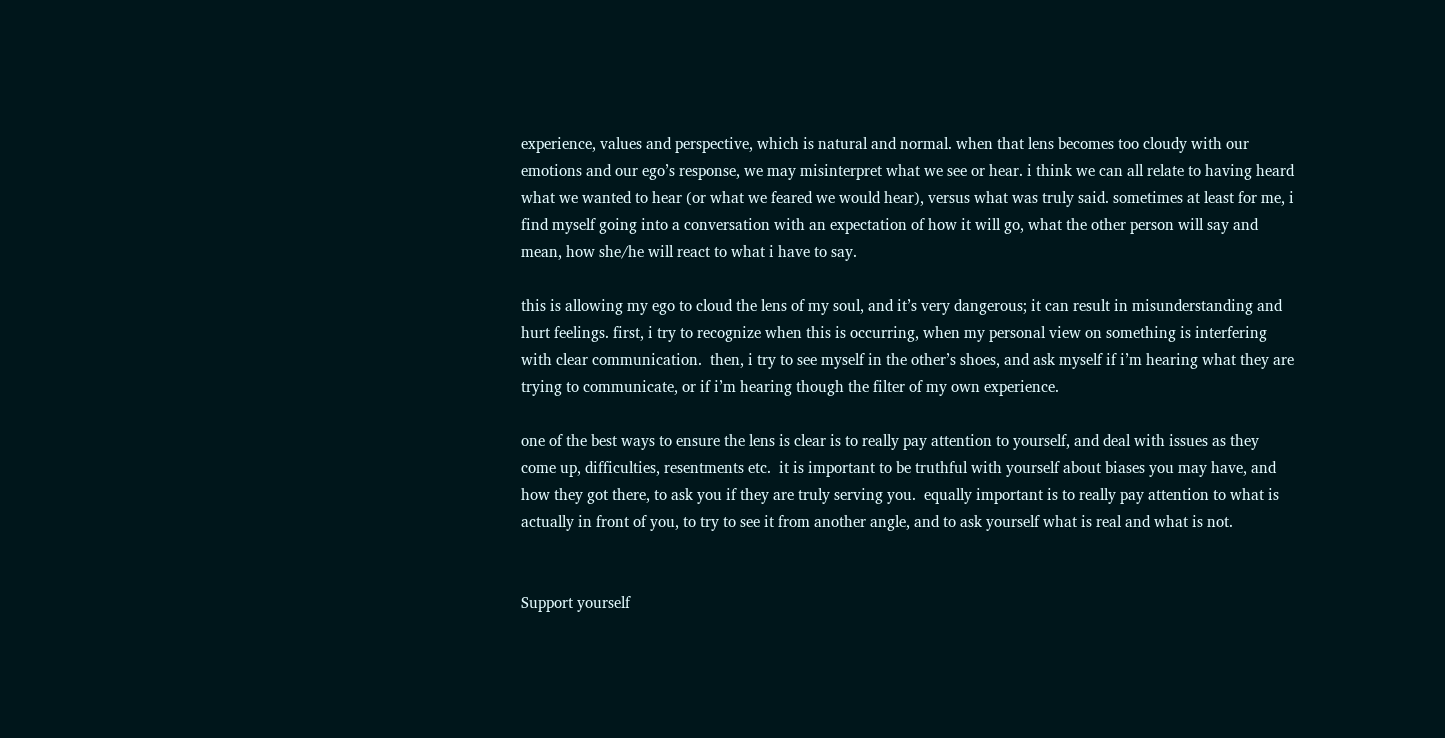experience, values and perspective, which is natural and normal. when that lens becomes too cloudy with our emotions and our ego’s response, we may misinterpret what we see or hear. i think we can all relate to having heard what we wanted to hear (or what we feared we would hear), versus what was truly said. sometimes at least for me, i find myself going into a conversation with an expectation of how it will go, what the other person will say and mean, how she/he will react to what i have to say.

this is allowing my ego to cloud the lens of my soul, and it’s very dangerous; it can result in misunderstanding and hurt feelings. first, i try to recognize when this is occurring, when my personal view on something is interfering with clear communication.  then, i try to see myself in the other’s shoes, and ask myself if i’m hearing what they are trying to communicate, or if i’m hearing though the filter of my own experience.

one of the best ways to ensure the lens is clear is to really pay attention to yourself, and deal with issues as they come up, difficulties, resentments etc.  it is important to be truthful with yourself about biases you may have, and how they got there, to ask you if they are truly serving you.  equally important is to really pay attention to what is actually in front of you, to try to see it from another angle, and to ask yourself what is real and what is not.


Support yourself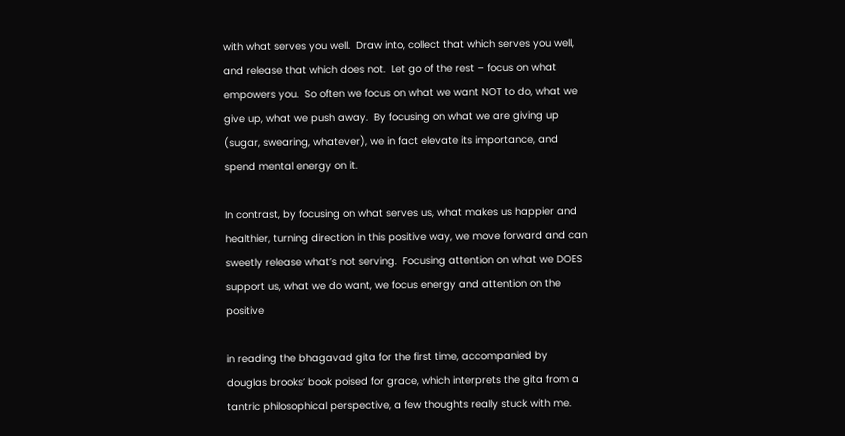with what serves you well.  Draw into, collect that which serves you well, and release that which does not.  Let go of the rest – focus on what empowers you.  So often we focus on what we want NOT to do, what we give up, what we push away.  By focusing on what we are giving up (sugar, swearing, whatever), we in fact elevate its importance, and spend mental energy on it.

In contrast, by focusing on what serves us, what makes us happier and healthier, turning direction in this positive way, we move forward and can sweetly release what’s not serving.  Focusing attention on what we DOES support us, what we do want, we focus energy and attention on the positive

in reading the bhagavad gita for the first time, accompanied by douglas brooks’ book poised for grace, which interprets the gita from a tantric philosophical perspective, a few thoughts really stuck with me.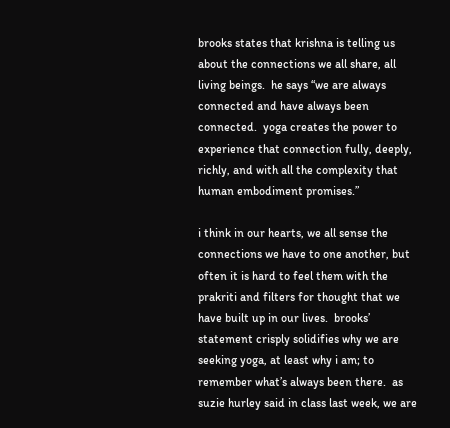brooks states that krishna is telling us about the connections we all share, all living beings.  he says “we are always connected and have always been connected.  yoga creates the power to experience that connection fully, deeply, richly, and with all the complexity that human embodiment promises.”

i think in our hearts, we all sense the connections we have to one another, but often it is hard to feel them with the prakriti and filters for thought that we have built up in our lives.  brooks’ statement crisply solidifies why we are seeking yoga, at least why i am; to remember what’s always been there.  as suzie hurley said in class last week, we are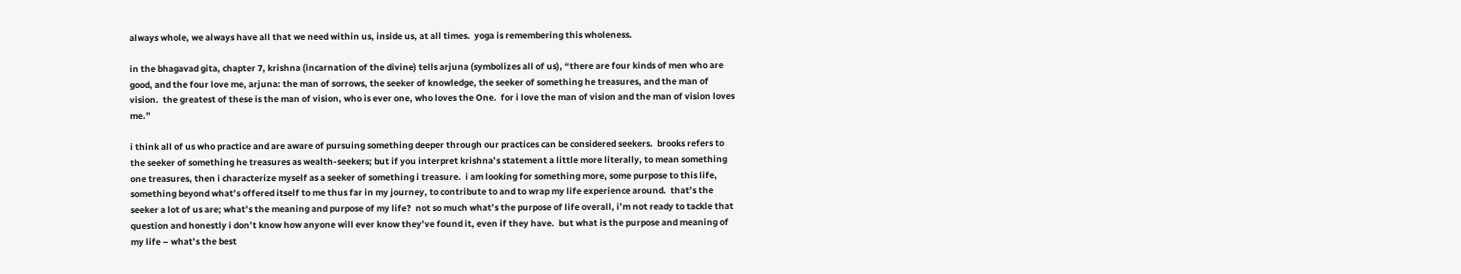always whole, we always have all that we need within us, inside us, at all times.  yoga is remembering this wholeness.

in the bhagavad gita, chapter 7, krishna (incarnation of the divine) tells arjuna (symbolizes all of us), “there are four kinds of men who are good, and the four love me, arjuna: the man of sorrows, the seeker of knowledge, the seeker of something he treasures, and the man of vision.  the greatest of these is the man of vision, who is ever one, who loves the One.  for i love the man of vision and the man of vision loves me.”

i think all of us who practice and are aware of pursuing something deeper through our practices can be considered seekers.  brooks refers to the seeker of something he treasures as wealth-seekers; but if you interpret krishna’s statement a little more literally, to mean something one treasures, then i characterize myself as a seeker of something i treasure.  i am looking for something more, some purpose to this life, something beyond what’s offered itself to me thus far in my journey, to contribute to and to wrap my life experience around.  that’s the seeker a lot of us are; what’s the meaning and purpose of my life?  not so much what’s the purpose of life overall, i’m not ready to tackle that question and honestly i don’t know how anyone will ever know they’ve found it, even if they have.  but what is the purpose and meaning of my life – what’s the best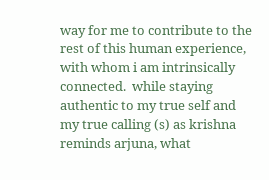way for me to contribute to the rest of this human experience, with whom i am intrinsically connected.  while staying authentic to my true self and my true calling (s) as krishna reminds arjuna, what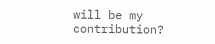will be my contribution?